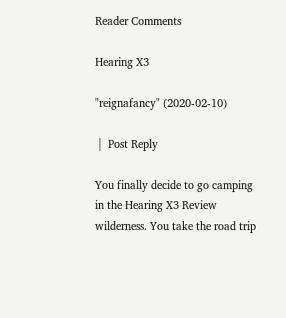Reader Comments

Hearing X3

"reignafancy" (2020-02-10)

 |  Post Reply

You finally decide to go camping in the Hearing X3 Review wilderness. You take the road trip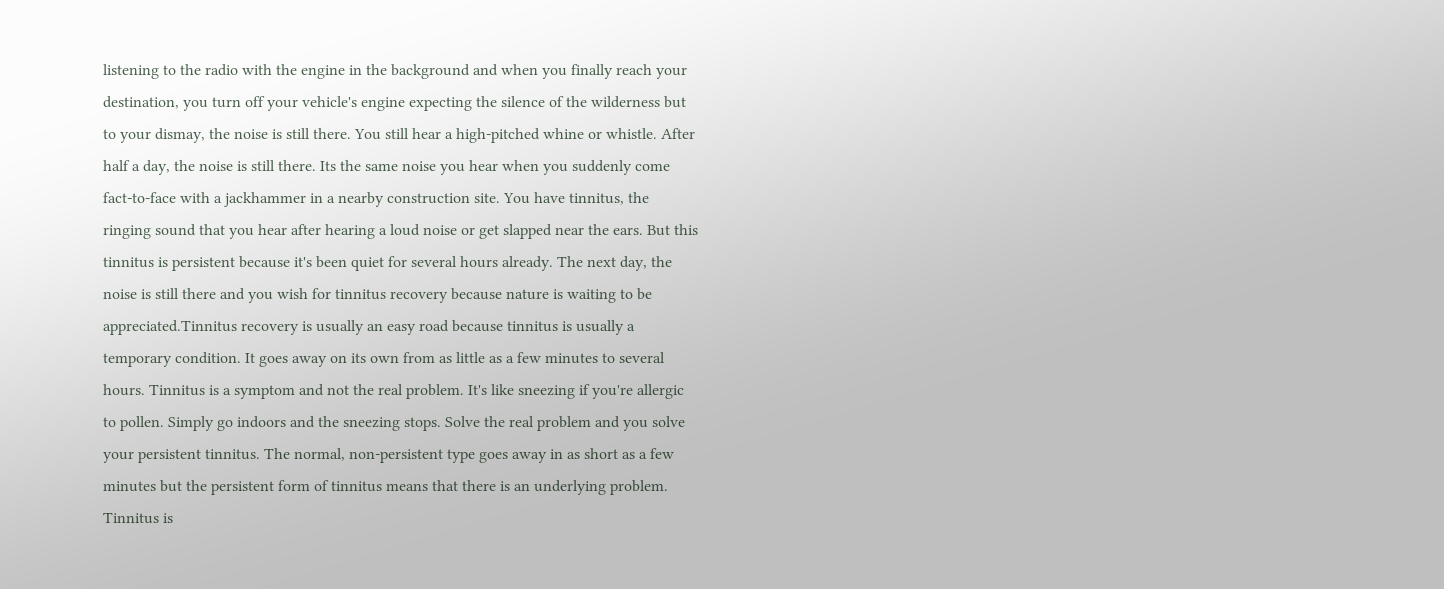listening to the radio with the engine in the background and when you finally reach your destination, you turn off your vehicle's engine expecting the silence of the wilderness but to your dismay, the noise is still there. You still hear a high-pitched whine or whistle. After half a day, the noise is still there. Its the same noise you hear when you suddenly come fact-to-face with a jackhammer in a nearby construction site. You have tinnitus, the ringing sound that you hear after hearing a loud noise or get slapped near the ears. But this tinnitus is persistent because it's been quiet for several hours already. The next day, the noise is still there and you wish for tinnitus recovery because nature is waiting to be appreciated.Tinnitus recovery is usually an easy road because tinnitus is usually a temporary condition. It goes away on its own from as little as a few minutes to several hours. Tinnitus is a symptom and not the real problem. It's like sneezing if you're allergic to pollen. Simply go indoors and the sneezing stops. Solve the real problem and you solve your persistent tinnitus. The normal, non-persistent type goes away in as short as a few minutes but the persistent form of tinnitus means that there is an underlying problem. Tinnitus is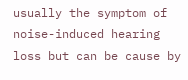usually the symptom of noise-induced hearing loss but can be cause by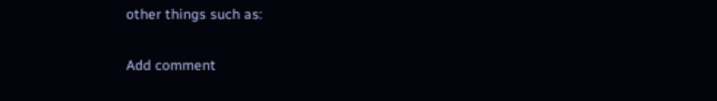other things such as:

Add comment